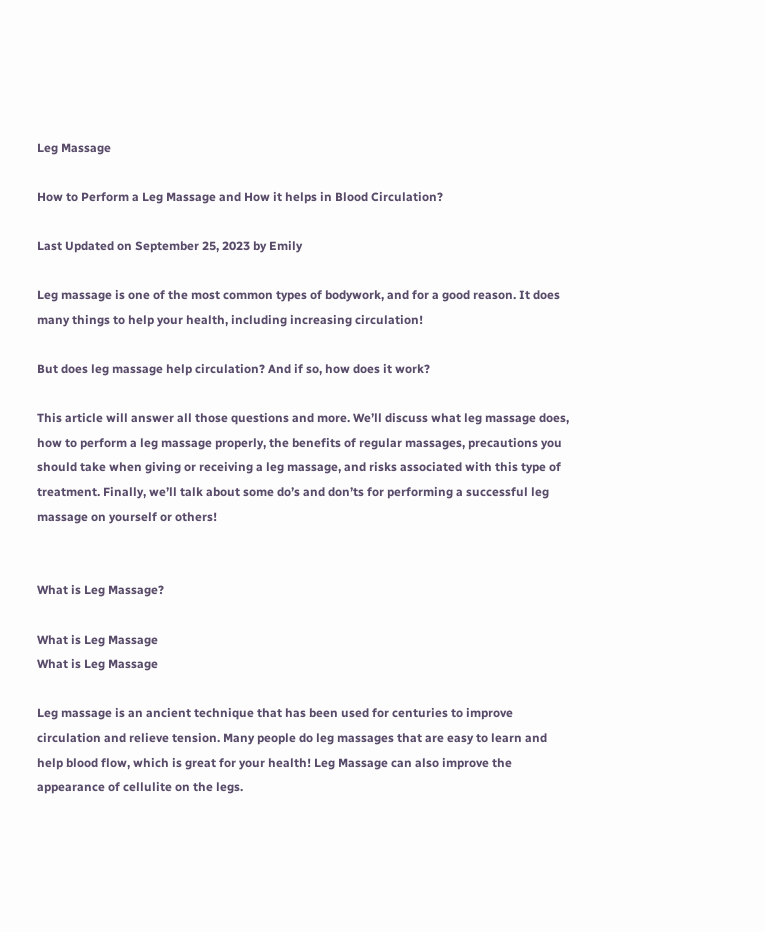Leg Massage

How to Perform a Leg Massage and How it helps in Blood Circulation?

Last Updated on September 25, 2023 by Emily

Leg massage is one of the most common types of bodywork, and for a good reason. It does many things to help your health, including increasing circulation!

But does leg massage help circulation? And if so, how does it work?

This article will answer all those questions and more. We’ll discuss what leg massage does, how to perform a leg massage properly, the benefits of regular massages, precautions you should take when giving or receiving a leg massage, and risks associated with this type of treatment. Finally, we’ll talk about some do’s and don’ts for performing a successful leg massage on yourself or others!


What is Leg Massage?

What is Leg Massage
What is Leg Massage

Leg massage is an ancient technique that has been used for centuries to improve circulation and relieve tension. Many people do leg massages that are easy to learn and help blood flow, which is great for your health! Leg Massage can also improve the appearance of cellulite on the legs.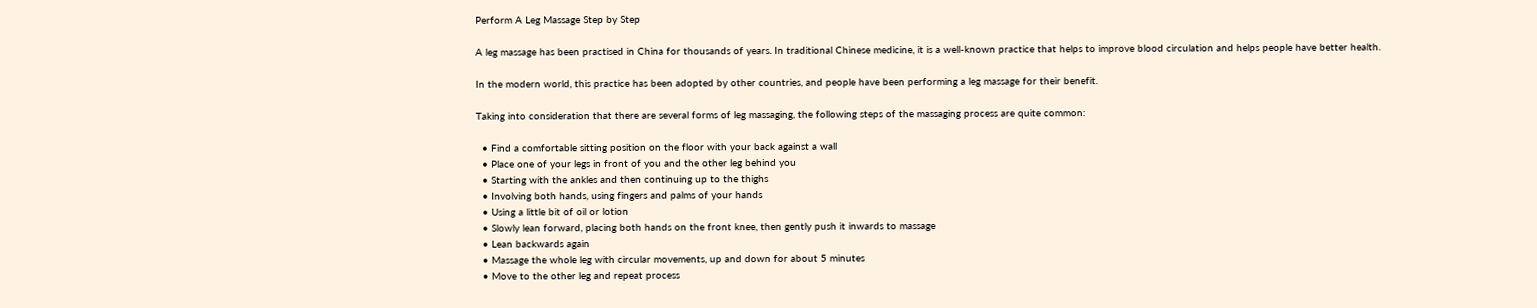Perform A Leg Massage Step by Step

A leg massage has been practised in China for thousands of years. In traditional Chinese medicine, it is a well-known practice that helps to improve blood circulation and helps people have better health.

In the modern world, this practice has been adopted by other countries, and people have been performing a leg massage for their benefit.

Taking into consideration that there are several forms of leg massaging, the following steps of the massaging process are quite common:

  • Find a comfortable sitting position on the floor with your back against a wall
  • Place one of your legs in front of you and the other leg behind you
  • Starting with the ankles and then continuing up to the thighs
  • Involving both hands, using fingers and palms of your hands
  • Using a little bit of oil or lotion
  • Slowly lean forward, placing both hands on the front knee, then gently push it inwards to massage
  • Lean backwards again
  • Massage the whole leg with circular movements, up and down for about 5 minutes
  • Move to the other leg and repeat process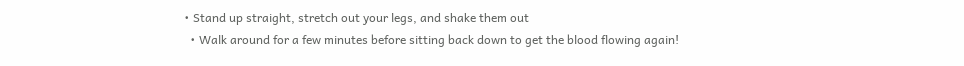• Stand up straight, stretch out your legs, and shake them out
  • Walk around for a few minutes before sitting back down to get the blood flowing again!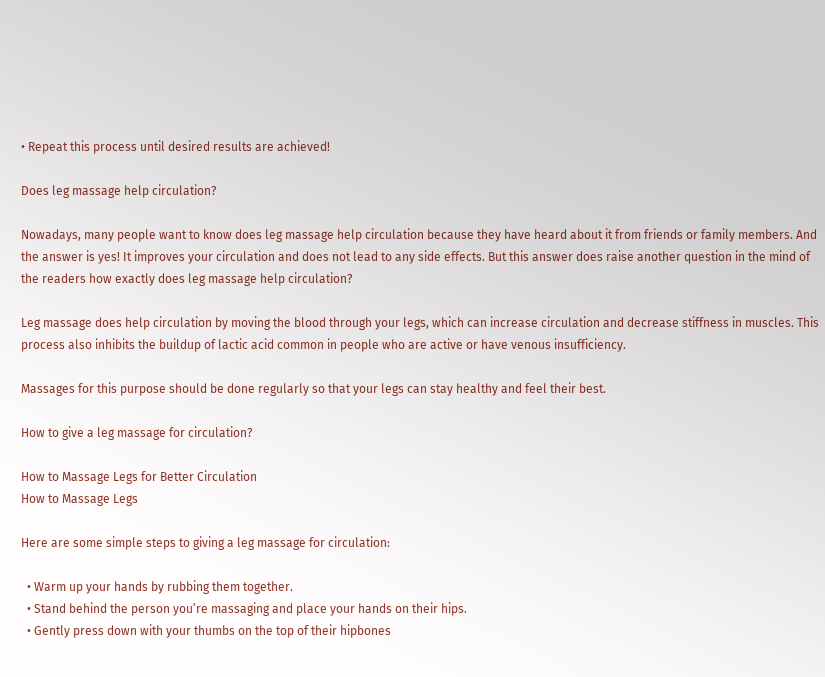• Repeat this process until desired results are achieved!

Does leg massage help circulation?

Nowadays, many people want to know does leg massage help circulation because they have heard about it from friends or family members. And the answer is yes! It improves your circulation and does not lead to any side effects. But this answer does raise another question in the mind of the readers how exactly does leg massage help circulation?

Leg massage does help circulation by moving the blood through your legs, which can increase circulation and decrease stiffness in muscles. This process also inhibits the buildup of lactic acid common in people who are active or have venous insufficiency.

Massages for this purpose should be done regularly so that your legs can stay healthy and feel their best.

How to give a leg massage for circulation?

How to Massage Legs for Better Circulation
How to Massage Legs

Here are some simple steps to giving a leg massage for circulation:

  • Warm up your hands by rubbing them together.
  • Stand behind the person you’re massaging and place your hands on their hips.
  • Gently press down with your thumbs on the top of their hipbones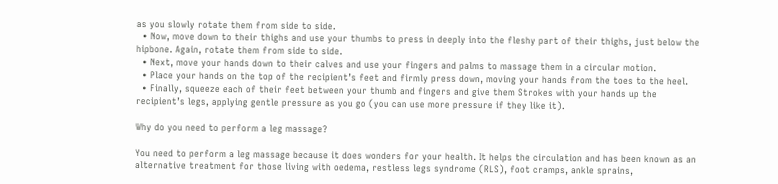as you slowly rotate them from side to side.
  • Now, move down to their thighs and use your thumbs to press in deeply into the fleshy part of their thighs, just below the hipbone. Again, rotate them from side to side.
  • Next, move your hands down to their calves and use your fingers and palms to massage them in a circular motion.
  • Place your hands on the top of the recipient’s feet and firmly press down, moving your hands from the toes to the heel.
  • Finally, squeeze each of their feet between your thumb and fingers and give them Strokes with your hands up the recipient’s legs, applying gentle pressure as you go (you can use more pressure if they like it).

Why do you need to perform a leg massage?

You need to perform a leg massage because it does wonders for your health. It helps the circulation and has been known as an alternative treatment for those living with oedema, restless legs syndrome (RLS), foot cramps, ankle sprains,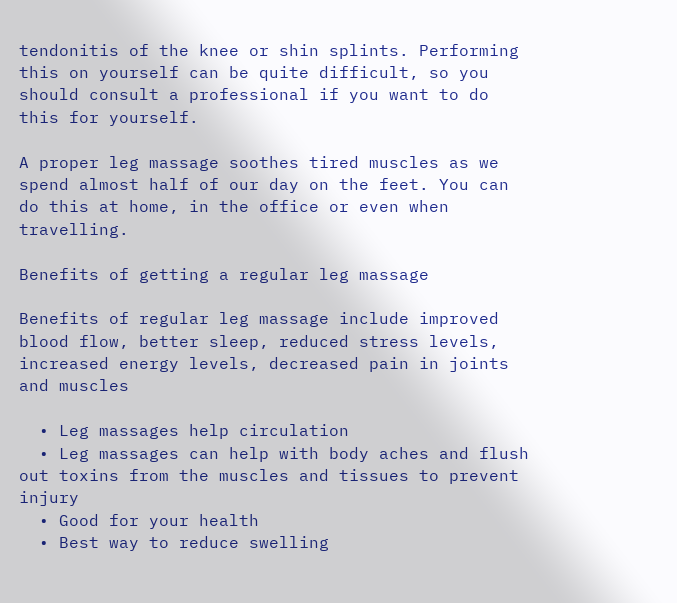tendonitis of the knee or shin splints. Performing this on yourself can be quite difficult, so you should consult a professional if you want to do this for yourself.

A proper leg massage soothes tired muscles as we spend almost half of our day on the feet. You can do this at home, in the office or even when travelling.

Benefits of getting a regular leg massage

Benefits of regular leg massage include improved blood flow, better sleep, reduced stress levels, increased energy levels, decreased pain in joints and muscles

  • Leg massages help circulation
  • Leg massages can help with body aches and flush out toxins from the muscles and tissues to prevent injury
  • Good for your health
  • Best way to reduce swelling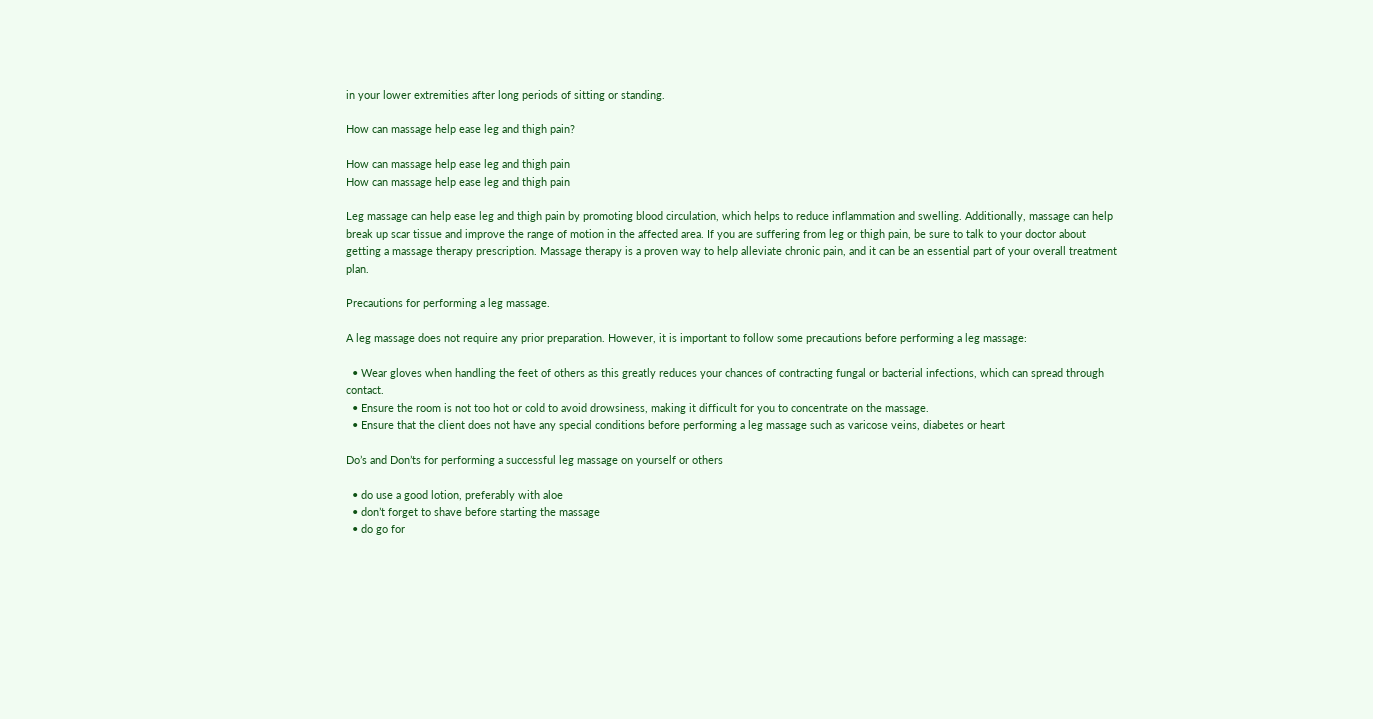in your lower extremities after long periods of sitting or standing.

How can massage help ease leg and thigh pain?

How can massage help ease leg and thigh pain
How can massage help ease leg and thigh pain

Leg massage can help ease leg and thigh pain by promoting blood circulation, which helps to reduce inflammation and swelling. Additionally, massage can help break up scar tissue and improve the range of motion in the affected area. If you are suffering from leg or thigh pain, be sure to talk to your doctor about getting a massage therapy prescription. Massage therapy is a proven way to help alleviate chronic pain, and it can be an essential part of your overall treatment plan.

Precautions for performing a leg massage.

A leg massage does not require any prior preparation. However, it is important to follow some precautions before performing a leg massage:

  • Wear gloves when handling the feet of others as this greatly reduces your chances of contracting fungal or bacterial infections, which can spread through contact.
  • Ensure the room is not too hot or cold to avoid drowsiness, making it difficult for you to concentrate on the massage.
  • Ensure that the client does not have any special conditions before performing a leg massage such as varicose veins, diabetes or heart

Do’s and Don’ts for performing a successful leg massage on yourself or others

  • do use a good lotion, preferably with aloe
  • don’t forget to shave before starting the massage
  • do go for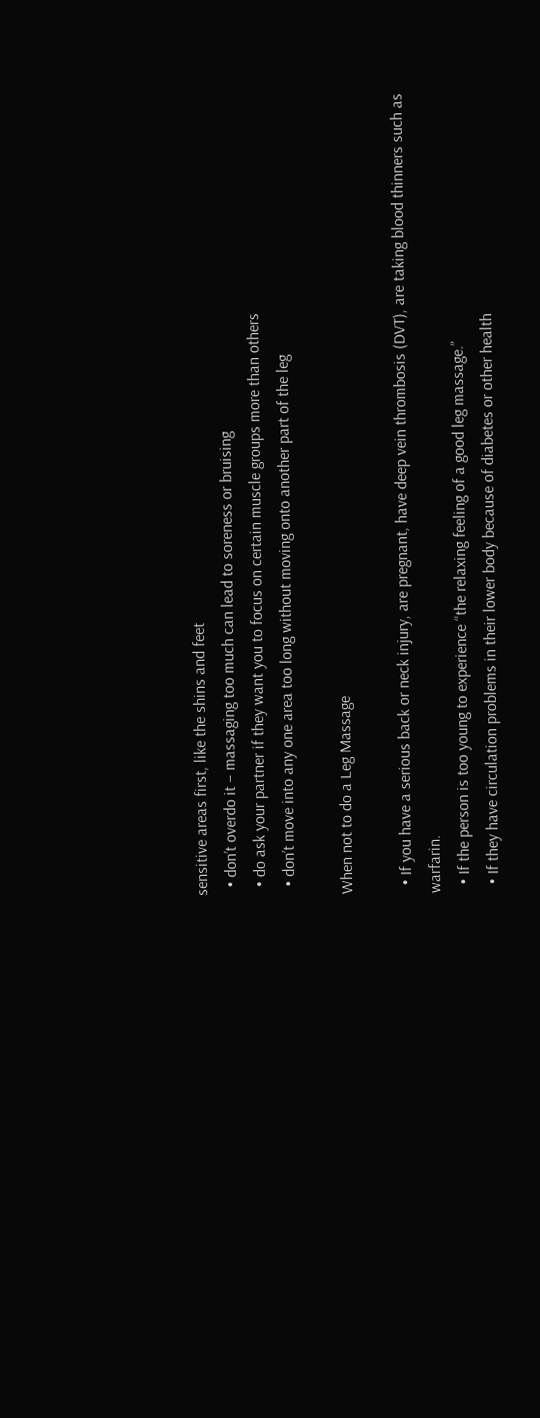sensitive areas first, like the shins and feet
  • don’t overdo it – massaging too much can lead to soreness or bruising
  • do ask your partner if they want you to focus on certain muscle groups more than others
  • don’t move into any one area too long without moving onto another part of the leg

When not to do a Leg Massage

  • If you have a serious back or neck injury, are pregnant, have deep vein thrombosis (DVT), are taking blood thinners such as warfarin.
  • If the person is too young to experience “the relaxing feeling of a good leg massage.”
  • If they have circulation problems in their lower body because of diabetes or other health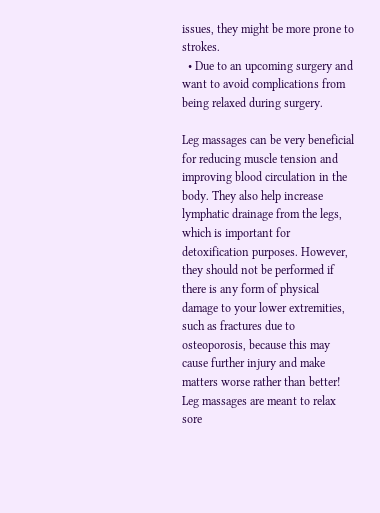issues, they might be more prone to strokes.
  • Due to an upcoming surgery and want to avoid complications from being relaxed during surgery.

Leg massages can be very beneficial for reducing muscle tension and improving blood circulation in the body. They also help increase lymphatic drainage from the legs, which is important for detoxification purposes. However, they should not be performed if there is any form of physical damage to your lower extremities, such as fractures due to osteoporosis, because this may cause further injury and make matters worse rather than better! Leg massages are meant to relax sore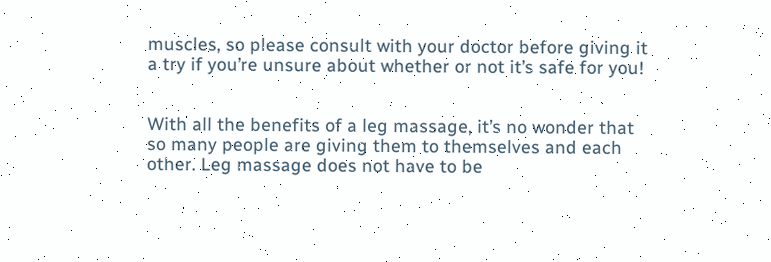muscles, so please consult with your doctor before giving it a try if you’re unsure about whether or not it’s safe for you!


With all the benefits of a leg massage, it’s no wonder that so many people are giving them to themselves and each other. Leg massage does not have to be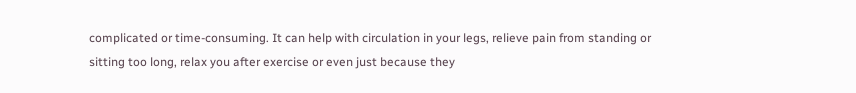complicated or time-consuming. It can help with circulation in your legs, relieve pain from standing or sitting too long, relax you after exercise or even just because they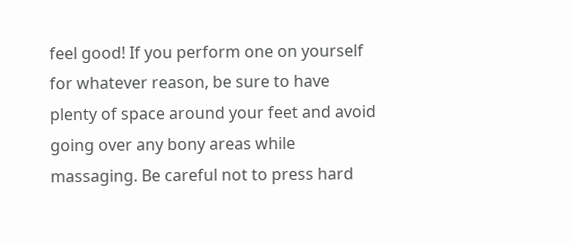feel good! If you perform one on yourself for whatever reason, be sure to have plenty of space around your feet and avoid going over any bony areas while massaging. Be careful not to press hard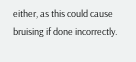either, as this could cause bruising if done incorrectly.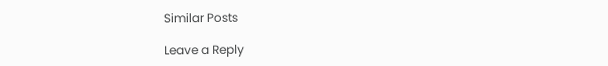Similar Posts

Leave a Reply